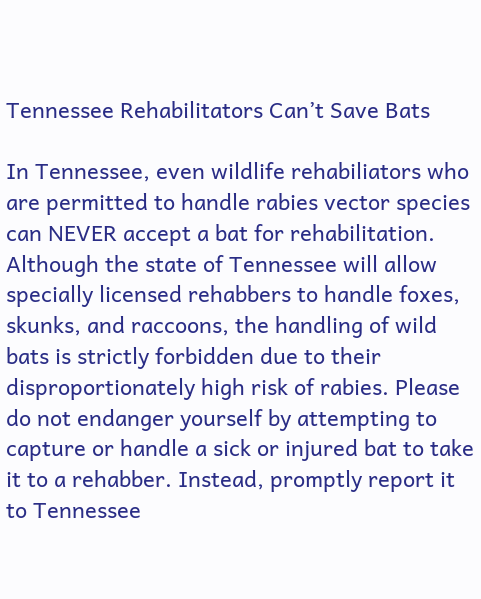Tennessee Rehabilitators Can’t Save Bats

In Tennessee, even wildlife rehabiliators who are permitted to handle rabies vector species can NEVER accept a bat for rehabilitation. Although the state of Tennessee will allow specially licensed rehabbers to handle foxes, skunks, and raccoons, the handling of wild bats is strictly forbidden due to their disproportionately high risk of rabies. Please do not endanger yourself by attempting to capture or handle a sick or injured bat to take it to a rehabber. Instead, promptly report it to Tennessee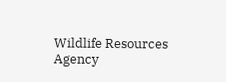Wildlife Resources Agency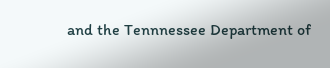and the Tennnessee Department of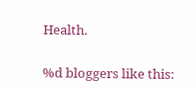Health.

%d bloggers like this: